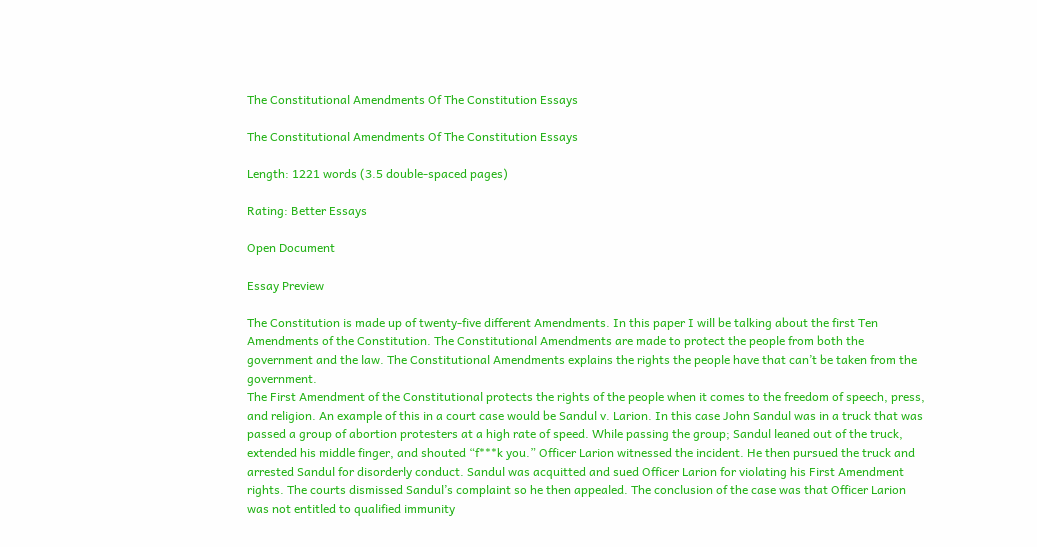The Constitutional Amendments Of The Constitution Essays

The Constitutional Amendments Of The Constitution Essays

Length: 1221 words (3.5 double-spaced pages)

Rating: Better Essays

Open Document

Essay Preview

The Constitution is made up of twenty-five different Amendments. In this paper I will be talking about the first Ten Amendments of the Constitution. The Constitutional Amendments are made to protect the people from both the government and the law. The Constitutional Amendments explains the rights the people have that can’t be taken from the government.
The First Amendment of the Constitutional protects the rights of the people when it comes to the freedom of speech, press, and religion. An example of this in a court case would be Sandul v. Larion. In this case John Sandul was in a truck that was passed a group of abortion protesters at a high rate of speed. While passing the group; Sandul leaned out of the truck, extended his middle finger, and shouted “f***k you.” Officer Larion witnessed the incident. He then pursued the truck and arrested Sandul for disorderly conduct. Sandul was acquitted and sued Officer Larion for violating his First Amendment rights. The courts dismissed Sandul’s complaint so he then appealed. The conclusion of the case was that Officer Larion was not entitled to qualified immunity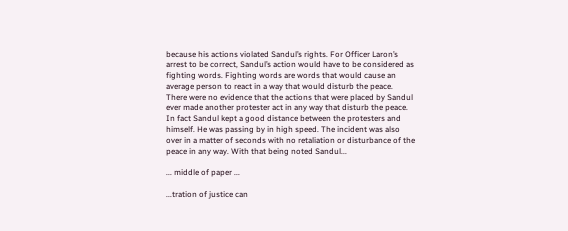because his actions violated Sandul’s rights. For Officer Laron’s arrest to be correct, Sandul’s action would have to be considered as fighting words. Fighting words are words that would cause an average person to react in a way that would disturb the peace. There were no evidence that the actions that were placed by Sandul ever made another protester act in any way that disturb the peace. In fact Sandul kept a good distance between the protesters and himself. He was passing by in high speed. The incident was also over in a matter of seconds with no retaliation or disturbance of the peace in any way. With that being noted Sandul...

... middle of paper ...

...tration of justice can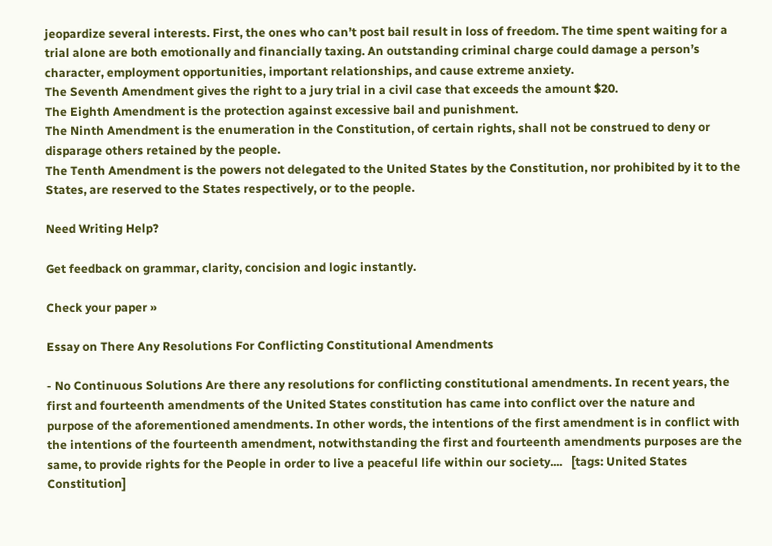jeopardize several interests. First, the ones who can’t post bail result in loss of freedom. The time spent waiting for a trial alone are both emotionally and financially taxing. An outstanding criminal charge could damage a person’s character, employment opportunities, important relationships, and cause extreme anxiety.
The Seventh Amendment gives the right to a jury trial in a civil case that exceeds the amount $20.
The Eighth Amendment is the protection against excessive bail and punishment.
The Ninth Amendment is the enumeration in the Constitution, of certain rights, shall not be construed to deny or disparage others retained by the people.
The Tenth Amendment is the powers not delegated to the United States by the Constitution, nor prohibited by it to the States, are reserved to the States respectively, or to the people.

Need Writing Help?

Get feedback on grammar, clarity, concision and logic instantly.

Check your paper »

Essay on There Any Resolutions For Conflicting Constitutional Amendments

- No Continuous Solutions Are there any resolutions for conflicting constitutional amendments. In recent years, the first and fourteenth amendments of the United States constitution has came into conflict over the nature and purpose of the aforementioned amendments. In other words, the intentions of the first amendment is in conflict with the intentions of the fourteenth amendment, notwithstanding the first and fourteenth amendments purposes are the same, to provide rights for the People in order to live a peaceful life within our society....   [tags: United States Constitution]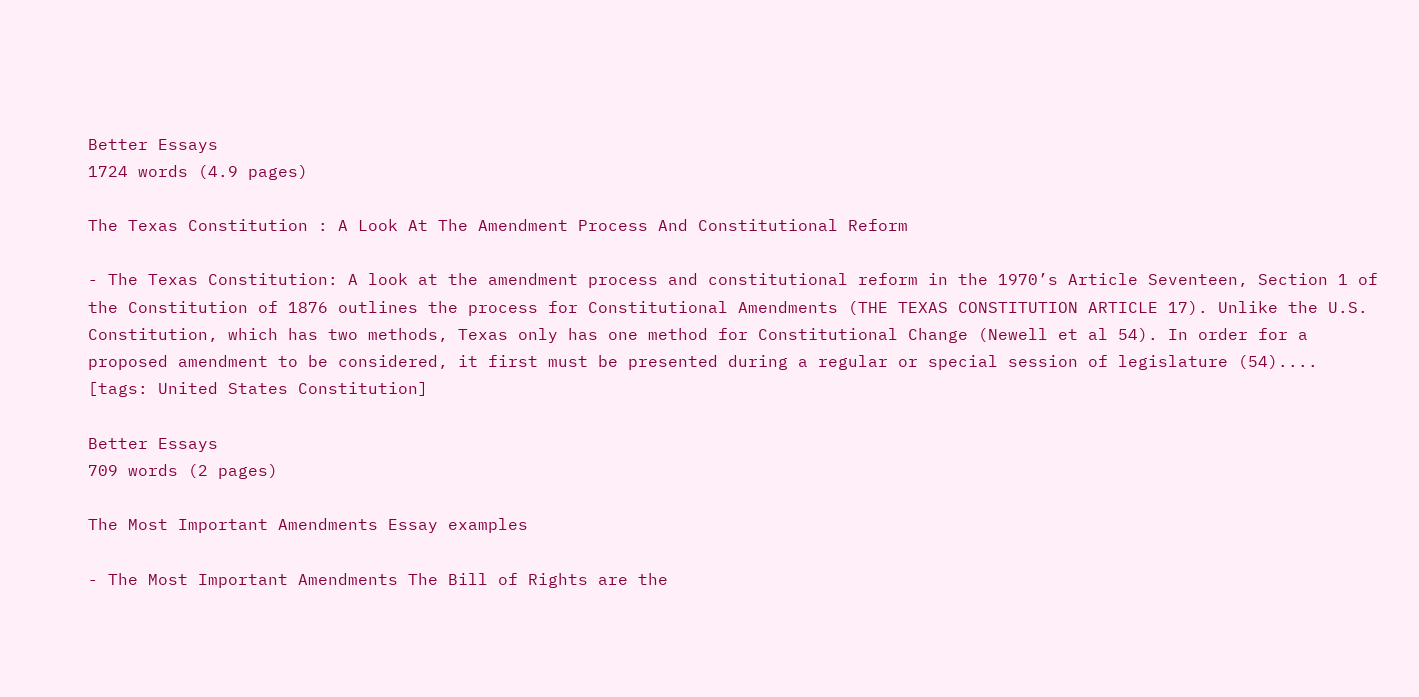Better Essays
1724 words (4.9 pages)

The Texas Constitution : A Look At The Amendment Process And Constitutional Reform

- The Texas Constitution: A look at the amendment process and constitutional reform in the 1970’s Article Seventeen, Section 1 of the Constitution of 1876 outlines the process for Constitutional Amendments (THE TEXAS CONSTITUTION ARTICLE 17). Unlike the U.S. Constitution, which has two methods, Texas only has one method for Constitutional Change (Newell et al 54). In order for a proposed amendment to be considered, it first must be presented during a regular or special session of legislature (54)....   [tags: United States Constitution]

Better Essays
709 words (2 pages)

The Most Important Amendments Essay examples

- The Most Important Amendments The Bill of Rights are the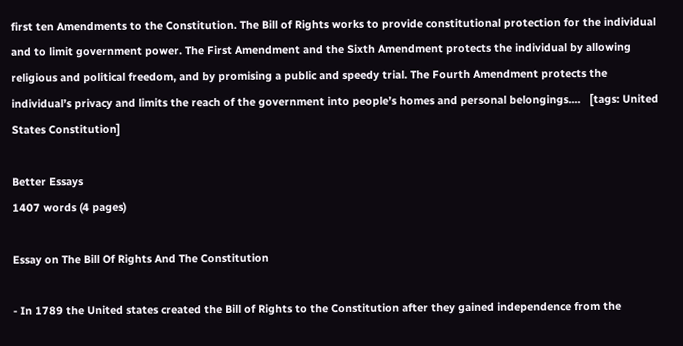first ten Amendments to the Constitution. The Bill of Rights works to provide constitutional protection for the individual and to limit government power. The First Amendment and the Sixth Amendment protects the individual by allowing religious and political freedom, and by promising a public and speedy trial. The Fourth Amendment protects the individual’s privacy and limits the reach of the government into people’s homes and personal belongings....   [tags: United States Constitution]

Better Essays
1407 words (4 pages)

Essay on The Bill Of Rights And The Constitution

- In 1789 the United states created the Bill of Rights to the Constitution after they gained independence from the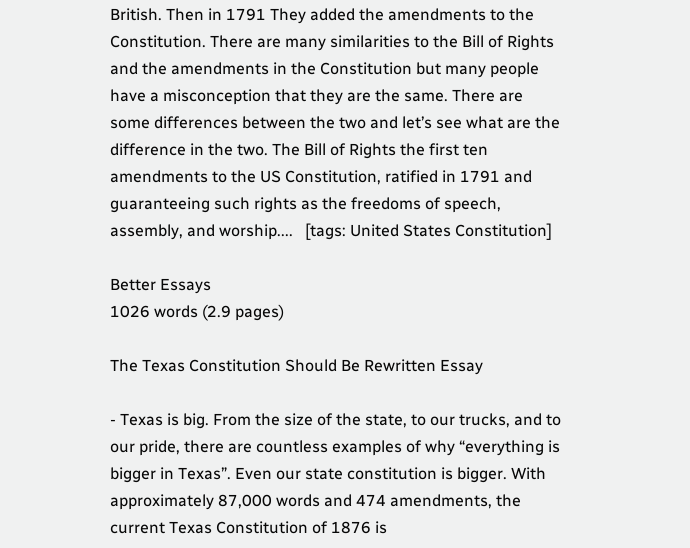British. Then in 1791 They added the amendments to the Constitution. There are many similarities to the Bill of Rights and the amendments in the Constitution but many people have a misconception that they are the same. There are some differences between the two and let’s see what are the difference in the two. The Bill of Rights the first ten amendments to the US Constitution, ratified in 1791 and guaranteeing such rights as the freedoms of speech, assembly, and worship....   [tags: United States Constitution]

Better Essays
1026 words (2.9 pages)

The Texas Constitution Should Be Rewritten Essay

- Texas is big. From the size of the state, to our trucks, and to our pride, there are countless examples of why “everything is bigger in Texas”. Even our state constitution is bigger. With approximately 87,000 words and 474 amendments, the current Texas Constitution of 1876 is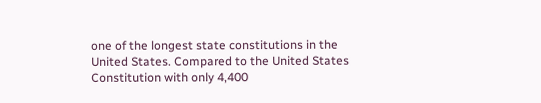one of the longest state constitutions in the United States. Compared to the United States Constitution with only 4,400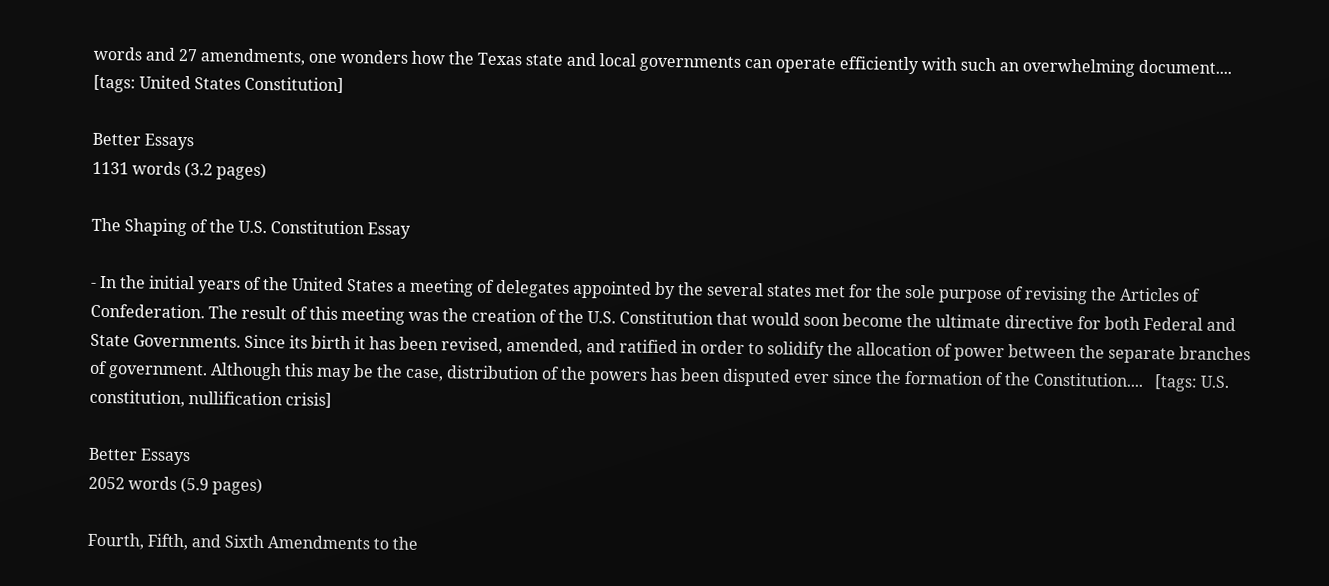words and 27 amendments, one wonders how the Texas state and local governments can operate efficiently with such an overwhelming document....   [tags: United States Constitution]

Better Essays
1131 words (3.2 pages)

The Shaping of the U.S. Constitution Essay

- In the initial years of the United States a meeting of delegates appointed by the several states met for the sole purpose of revising the Articles of Confederation. The result of this meeting was the creation of the U.S. Constitution that would soon become the ultimate directive for both Federal and State Governments. Since its birth it has been revised, amended, and ratified in order to solidify the allocation of power between the separate branches of government. Although this may be the case, distribution of the powers has been disputed ever since the formation of the Constitution....   [tags: U.S. constitution, nullification crisis]

Better Essays
2052 words (5.9 pages)

Fourth, Fifth, and Sixth Amendments to the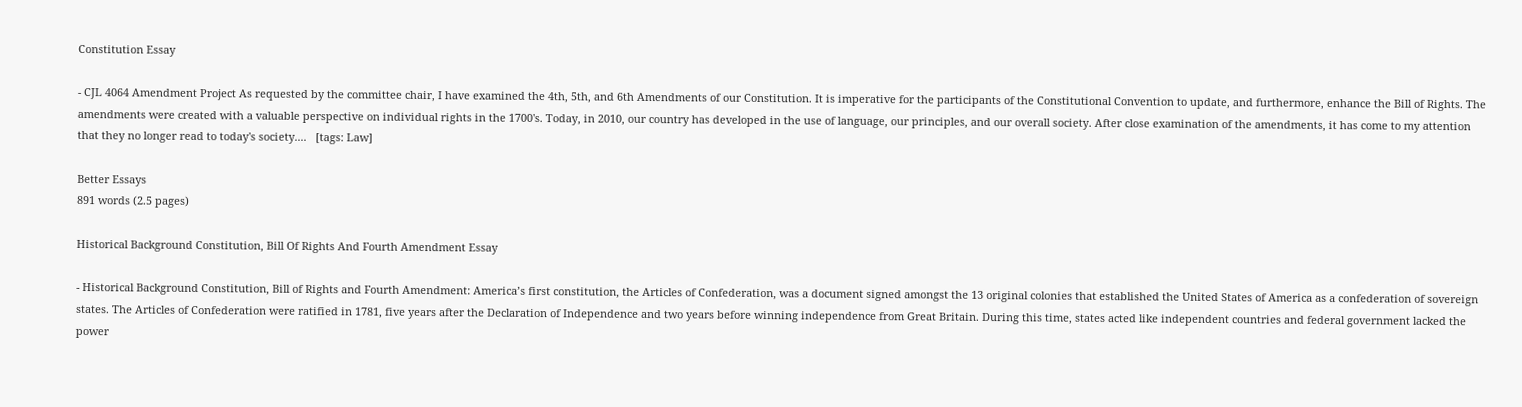Constitution Essay

- CJL 4064 Amendment Project As requested by the committee chair, I have examined the 4th, 5th, and 6th Amendments of our Constitution. It is imperative for the participants of the Constitutional Convention to update, and furthermore, enhance the Bill of Rights. The amendments were created with a valuable perspective on individual rights in the 1700's. Today, in 2010, our country has developed in the use of language, our principles, and our overall society. After close examination of the amendments, it has come to my attention that they no longer read to today's society....   [tags: Law]

Better Essays
891 words (2.5 pages)

Historical Background Constitution, Bill Of Rights And Fourth Amendment Essay

- Historical Background Constitution, Bill of Rights and Fourth Amendment: America’s first constitution, the Articles of Confederation, was a document signed amongst the 13 original colonies that established the United States of America as a confederation of sovereign states. The Articles of Confederation were ratified in 1781, five years after the Declaration of Independence and two years before winning independence from Great Britain. During this time, states acted like independent countries and federal government lacked the power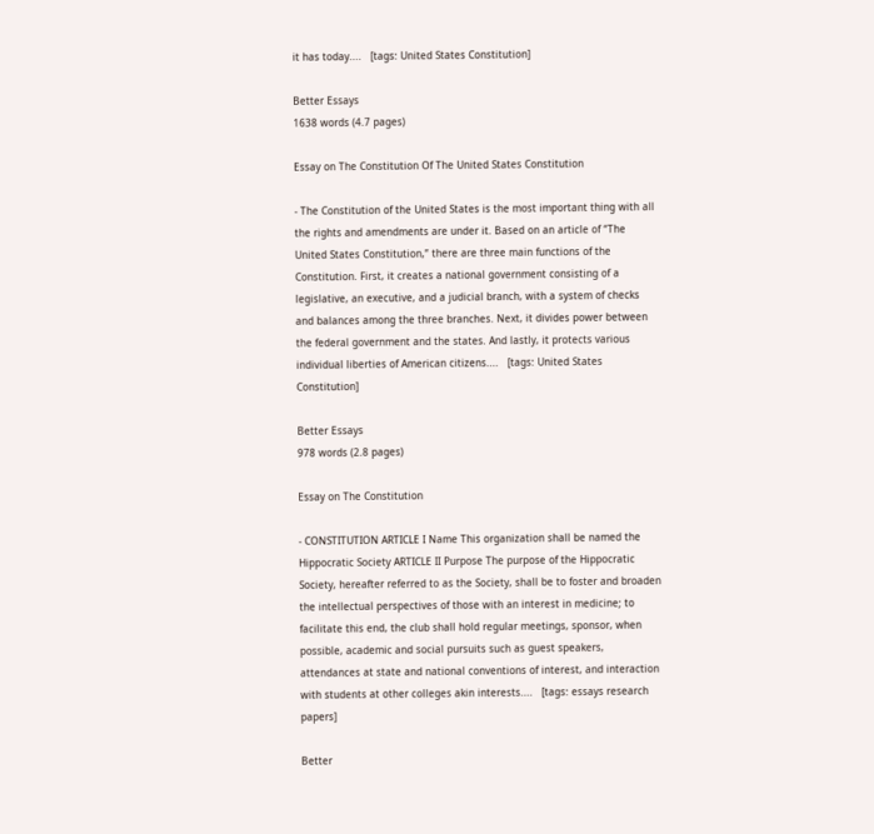it has today....   [tags: United States Constitution]

Better Essays
1638 words (4.7 pages)

Essay on The Constitution Of The United States Constitution

- The Constitution of the United States is the most important thing with all the rights and amendments are under it. Based on an article of “The United States Constitution,” there are three main functions of the Constitution. First, it creates a national government consisting of a legislative, an executive, and a judicial branch, with a system of checks and balances among the three branches. Next, it divides power between the federal government and the states. And lastly, it protects various individual liberties of American citizens....   [tags: United States Constitution]

Better Essays
978 words (2.8 pages)

Essay on The Constitution

- CONSTITUTION ARTICLE I Name This organization shall be named the Hippocratic Society ARTICLE II Purpose The purpose of the Hippocratic Society, hereafter referred to as the Society, shall be to foster and broaden the intellectual perspectives of those with an interest in medicine; to facilitate this end, the club shall hold regular meetings, sponsor, when possible, academic and social pursuits such as guest speakers, attendances at state and national conventions of interest, and interaction with students at other colleges akin interests....   [tags: essays research papers]

Better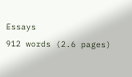Essays
912 words (2.6 pages)